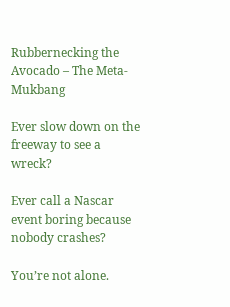Rubbernecking the Avocado – The Meta-Mukbang

Ever slow down on the freeway to see a wreck?

Ever call a Nascar event boring because nobody crashes?

You’re not alone.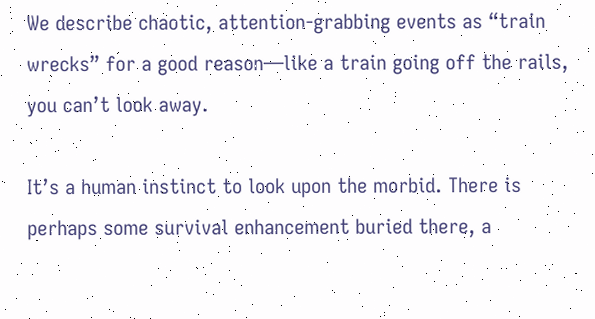We describe chaotic, attention-grabbing events as “train wrecks” for a good reason—like a train going off the rails, you can’t look away.

It’s a human instinct to look upon the morbid. There is perhaps some survival enhancement buried there, a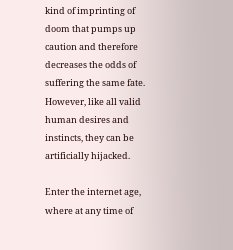kind of imprinting of doom that pumps up caution and therefore decreases the odds of suffering the same fate. However, like all valid human desires and instincts, they can be artificially hijacked.

Enter the internet age, where at any time of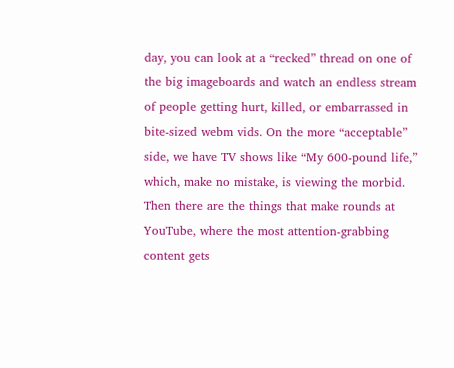day, you can look at a “recked” thread on one of the big imageboards and watch an endless stream of people getting hurt, killed, or embarrassed in bite-sized webm vids. On the more “acceptable” side, we have TV shows like “My 600-pound life,” which, make no mistake, is viewing the morbid. Then there are the things that make rounds at YouTube, where the most attention-grabbing content gets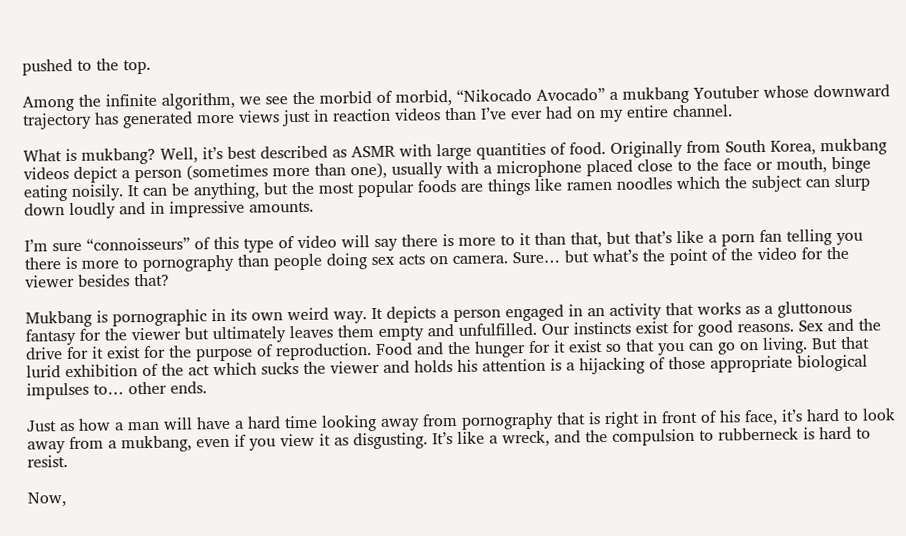pushed to the top.

Among the infinite algorithm, we see the morbid of morbid, “Nikocado Avocado” a mukbang Youtuber whose downward trajectory has generated more views just in reaction videos than I’ve ever had on my entire channel.

What is mukbang? Well, it’s best described as ASMR with large quantities of food. Originally from South Korea, mukbang videos depict a person (sometimes more than one), usually with a microphone placed close to the face or mouth, binge eating noisily. It can be anything, but the most popular foods are things like ramen noodles which the subject can slurp down loudly and in impressive amounts.

I’m sure “connoisseurs” of this type of video will say there is more to it than that, but that’s like a porn fan telling you there is more to pornography than people doing sex acts on camera. Sure… but what’s the point of the video for the viewer besides that?

Mukbang is pornographic in its own weird way. It depicts a person engaged in an activity that works as a gluttonous fantasy for the viewer but ultimately leaves them empty and unfulfilled. Our instincts exist for good reasons. Sex and the drive for it exist for the purpose of reproduction. Food and the hunger for it exist so that you can go on living. But that lurid exhibition of the act which sucks the viewer and holds his attention is a hijacking of those appropriate biological impulses to… other ends.

Just as how a man will have a hard time looking away from pornography that is right in front of his face, it’s hard to look away from a mukbang, even if you view it as disgusting. It’s like a wreck, and the compulsion to rubberneck is hard to resist.

Now,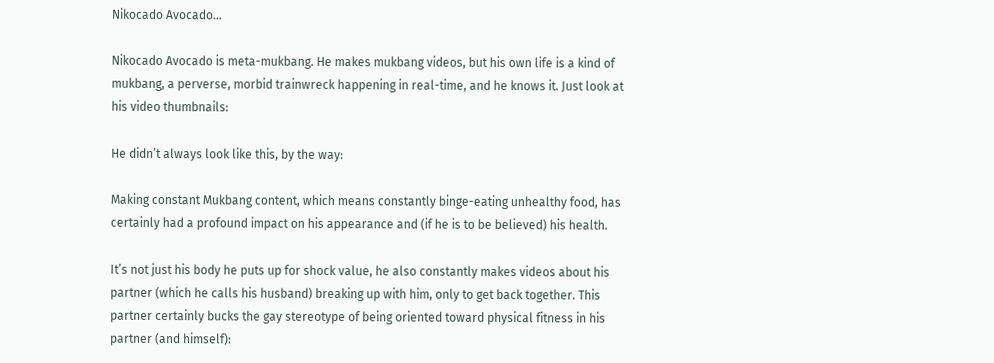Nikocado Avocado…

Nikocado Avocado is meta-mukbang. He makes mukbang videos, but his own life is a kind of mukbang, a perverse, morbid trainwreck happening in real-time, and he knows it. Just look at his video thumbnails:

He didn’t always look like this, by the way:

Making constant Mukbang content, which means constantly binge-eating unhealthy food, has certainly had a profound impact on his appearance and (if he is to be believed) his health.

It’s not just his body he puts up for shock value, he also constantly makes videos about his partner (which he calls his husband) breaking up with him, only to get back together. This partner certainly bucks the gay stereotype of being oriented toward physical fitness in his partner (and himself):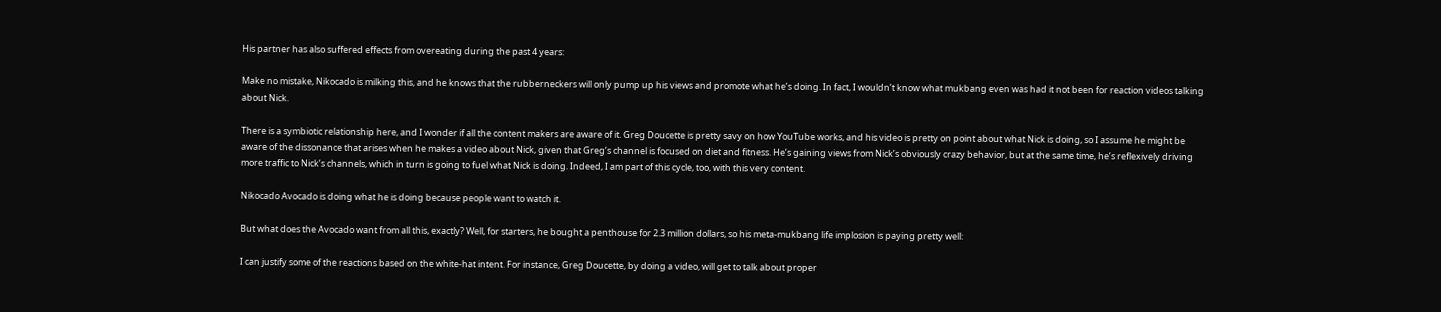His partner has also suffered effects from overeating during the past 4 years:

Make no mistake, Nikocado is milking this, and he knows that the rubberneckers will only pump up his views and promote what he’s doing. In fact, I wouldn’t know what mukbang even was had it not been for reaction videos talking about Nick.

There is a symbiotic relationship here, and I wonder if all the content makers are aware of it. Greg Doucette is pretty savy on how YouTube works, and his video is pretty on point about what Nick is doing, so I assume he might be aware of the dissonance that arises when he makes a video about Nick, given that Greg’s channel is focused on diet and fitness. He’s gaining views from Nick’s obviously crazy behavior, but at the same time, he’s reflexively driving more traffic to Nick’s channels, which in turn is going to fuel what Nick is doing. Indeed, I am part of this cycle, too, with this very content.

Nikocado Avocado is doing what he is doing because people want to watch it.

But what does the Avocado want from all this, exactly? Well, for starters, he bought a penthouse for 2.3 million dollars, so his meta-mukbang life implosion is paying pretty well:

I can justify some of the reactions based on the white-hat intent. For instance, Greg Doucette, by doing a video, will get to talk about proper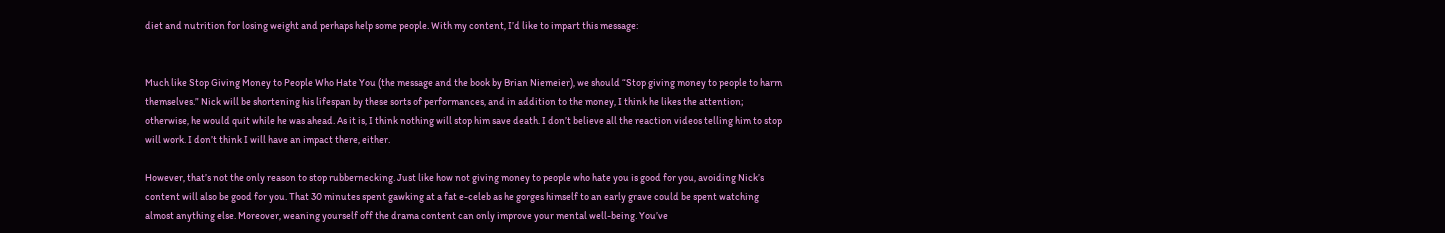diet and nutrition for losing weight and perhaps help some people. With my content, I’d like to impart this message:


Much like Stop Giving Money to People Who Hate You (the message and the book by Brian Niemeier), we should “Stop giving money to people to harm themselves.” Nick will be shortening his lifespan by these sorts of performances, and in addition to the money, I think he likes the attention; otherwise, he would quit while he was ahead. As it is, I think nothing will stop him save death. I don’t believe all the reaction videos telling him to stop will work. I don’t think I will have an impact there, either.

However, that’s not the only reason to stop rubbernecking. Just like how not giving money to people who hate you is good for you, avoiding Nick’s content will also be good for you. That 30 minutes spent gawking at a fat e-celeb as he gorges himself to an early grave could be spent watching almost anything else. Moreover, weaning yourself off the drama content can only improve your mental well-being. You’ve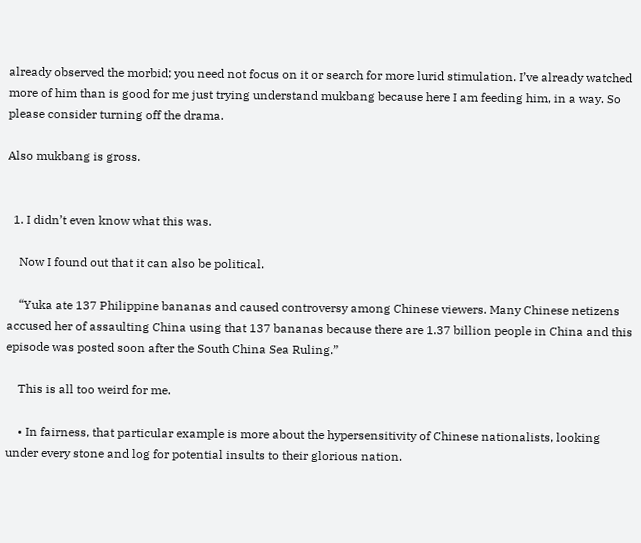already observed the morbid; you need not focus on it or search for more lurid stimulation. I’ve already watched more of him than is good for me just trying understand mukbang because here I am feeding him, in a way. So please consider turning off the drama.

Also mukbang is gross.


  1. I didn’t even know what this was.

    Now I found out that it can also be political.

    “Yuka ate 137 Philippine bananas and caused controversy among Chinese viewers. Many Chinese netizens accused her of assaulting China using that 137 bananas because there are 1.37 billion people in China and this episode was posted soon after the South China Sea Ruling.”

    This is all too weird for me.

    • In fairness, that particular example is more about the hypersensitivity of Chinese nationalists, looking under every stone and log for potential insults to their glorious nation.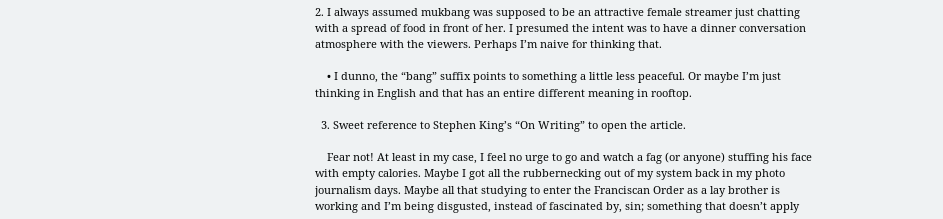2. I always assumed mukbang was supposed to be an attractive female streamer just chatting with a spread of food in front of her. I presumed the intent was to have a dinner conversation atmosphere with the viewers. Perhaps I’m naive for thinking that.

    • I dunno, the “bang” suffix points to something a little less peaceful. Or maybe I’m just thinking in English and that has an entire different meaning in rooftop.

  3. Sweet reference to Stephen King’s “On Writing” to open the article.

    Fear not! At least in my case, I feel no urge to go and watch a fag (or anyone) stuffing his face with empty calories. Maybe I got all the rubbernecking out of my system back in my photo journalism days. Maybe all that studying to enter the Franciscan Order as a lay brother is working and I’m being disgusted, instead of fascinated by, sin; something that doesn’t apply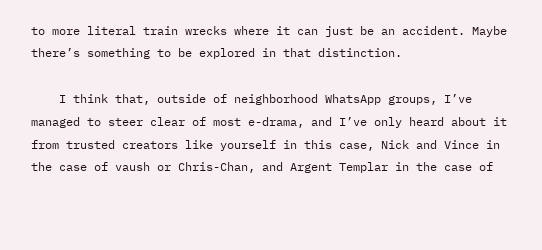to more literal train wrecks where it can just be an accident. Maybe there’s something to be explored in that distinction.

    I think that, outside of neighborhood WhatsApp groups, I’ve managed to steer clear of most e-drama, and I’ve only heard about it from trusted creators like yourself in this case, Nick and Vince in the case of vaush or Chris-Chan, and Argent Templar in the case of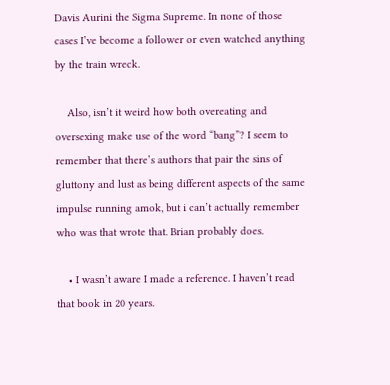Davis Aurini the Sigma Supreme. In none of those cases I’ve become a follower or even watched anything by the train wreck.

    Also, isn’t it weird how both overeating and oversexing make use of the word “bang”? I seem to remember that there’s authors that pair the sins of gluttony and lust as being different aspects of the same impulse running amok, but i can’t actually remember who was that wrote that. Brian probably does.

    • I wasn’t aware I made a reference. I haven’t read that book in 20 years.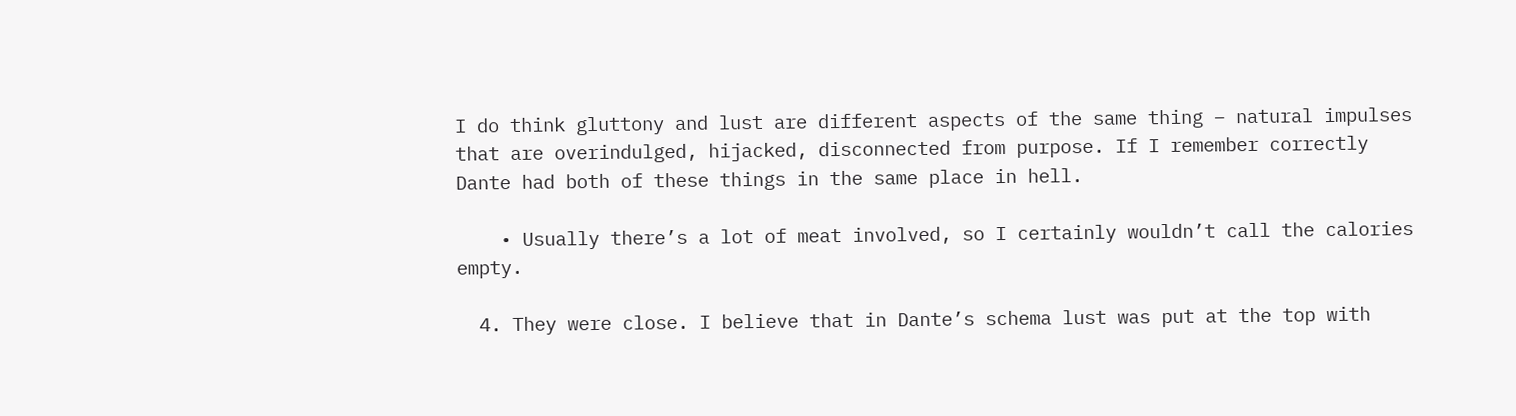I do think gluttony and lust are different aspects of the same thing – natural impulses that are overindulged, hijacked, disconnected from purpose. If I remember correctly Dante had both of these things in the same place in hell.

    • Usually there’s a lot of meat involved, so I certainly wouldn’t call the calories empty.

  4. They were close. I believe that in Dante’s schema lust was put at the top with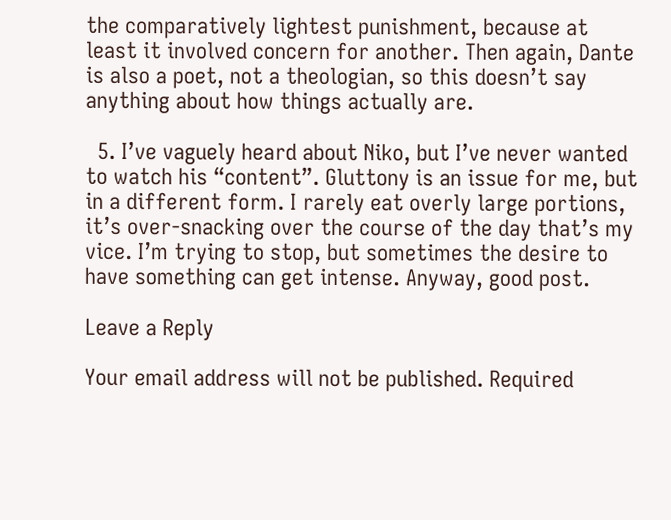the comparatively lightest punishment, because at least it involved concern for another. Then again, Dante is also a poet, not a theologian, so this doesn’t say anything about how things actually are.

  5. I’ve vaguely heard about Niko, but I’ve never wanted to watch his “content”. Gluttony is an issue for me, but in a different form. I rarely eat overly large portions, it’s over-snacking over the course of the day that’s my vice. I’m trying to stop, but sometimes the desire to have something can get intense. Anyway, good post.

Leave a Reply

Your email address will not be published. Required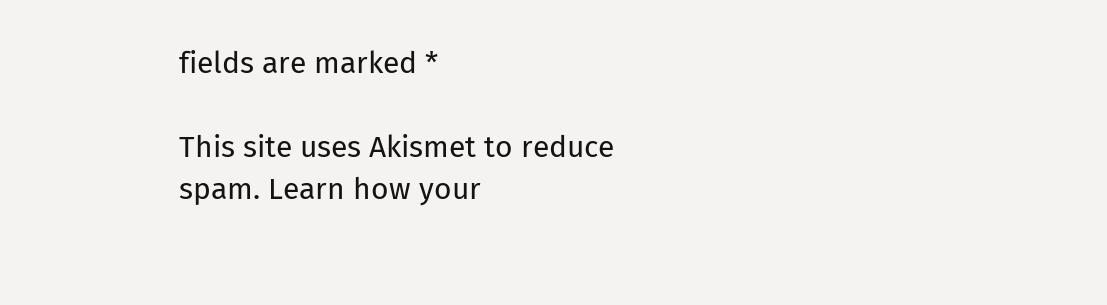fields are marked *

This site uses Akismet to reduce spam. Learn how your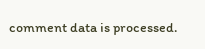comment data is processed.